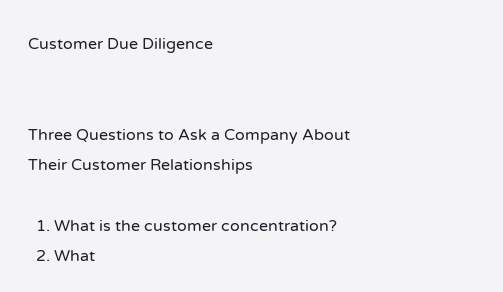Customer Due Diligence


Three Questions to Ask a Company About Their Customer Relationships

  1. What is the customer concentration?
  2. What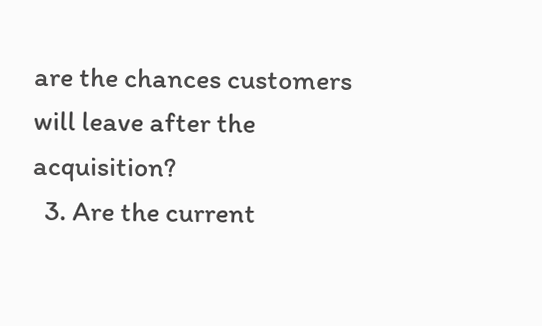are the chances customers will leave after the acquisition?
  3. Are the current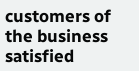customers of the business satisfied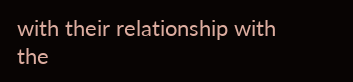with their relationship with the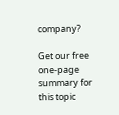company?

Get our free one-page summary for this topic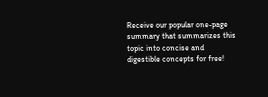Receive our popular one-page summary that summarizes this topic into concise and digestible concepts for free!